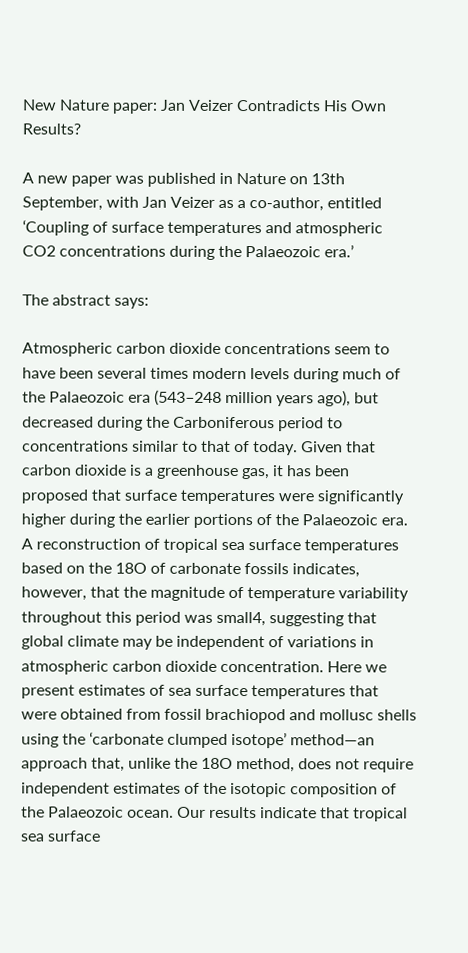New Nature paper: Jan Veizer Contradicts His Own Results?

A new paper was published in Nature on 13th September, with Jan Veizer as a co-author, entitled ‘Coupling of surface temperatures and atmospheric CO2 concentrations during the Palaeozoic era.’

The abstract says:

Atmospheric carbon dioxide concentrations seem to have been several times modern levels during much of the Palaeozoic era (543–248 million years ago), but decreased during the Carboniferous period to concentrations similar to that of today. Given that carbon dioxide is a greenhouse gas, it has been proposed that surface temperatures were significantly higher during the earlier portions of the Palaeozoic era. A reconstruction of tropical sea surface temperatures based on the 18O of carbonate fossils indicates, however, that the magnitude of temperature variability throughout this period was small4, suggesting that global climate may be independent of variations in atmospheric carbon dioxide concentration. Here we present estimates of sea surface temperatures that were obtained from fossil brachiopod and mollusc shells using the ‘carbonate clumped isotope’ method—an approach that, unlike the 18O method, does not require independent estimates of the isotopic composition of the Palaeozoic ocean. Our results indicate that tropical sea surface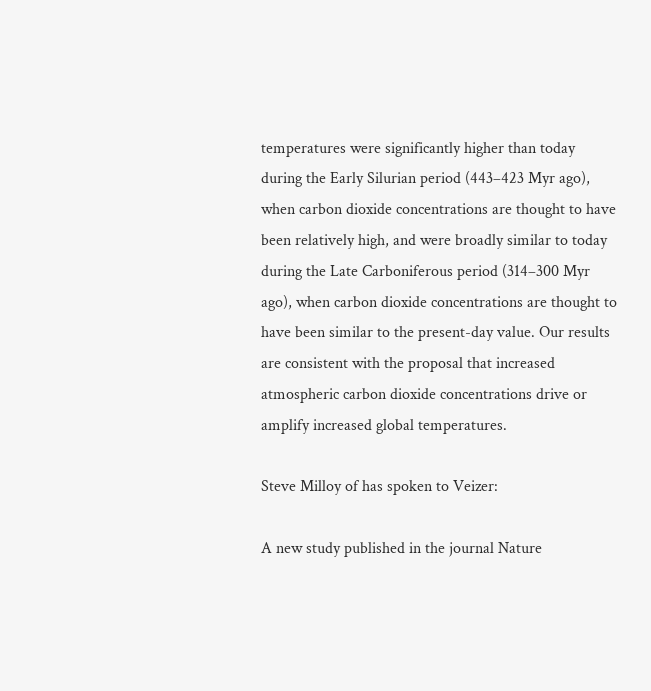temperatures were significantly higher than today during the Early Silurian period (443–423 Myr ago), when carbon dioxide concentrations are thought to have been relatively high, and were broadly similar to today during the Late Carboniferous period (314–300 Myr ago), when carbon dioxide concentrations are thought to have been similar to the present-day value. Our results are consistent with the proposal that increased atmospheric carbon dioxide concentrations drive or amplify increased global temperatures.

Steve Milloy of has spoken to Veizer:

A new study published in the journal Nature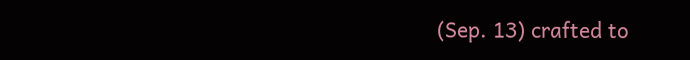(Sep. 13) crafted to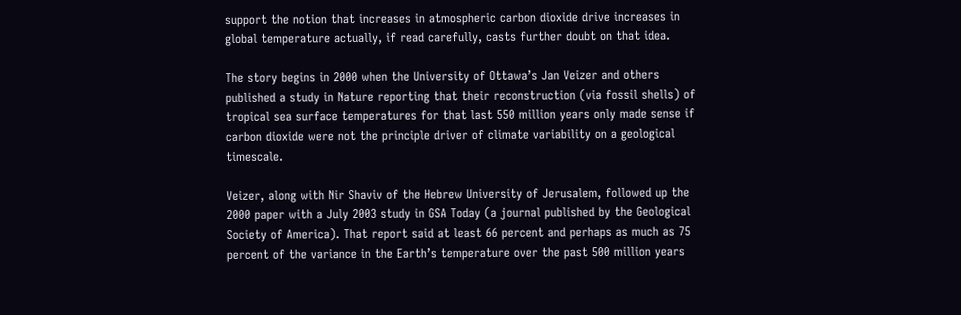support the notion that increases in atmospheric carbon dioxide drive increases in global temperature actually, if read carefully, casts further doubt on that idea.

The story begins in 2000 when the University of Ottawa’s Jan Veizer and others published a study in Nature reporting that their reconstruction (via fossil shells) of tropical sea surface temperatures for that last 550 million years only made sense if carbon dioxide were not the principle driver of climate variability on a geological timescale.

Veizer, along with Nir Shaviv of the Hebrew University of Jerusalem, followed up the 2000 paper with a July 2003 study in GSA Today (a journal published by the Geological Society of America). That report said at least 66 percent and perhaps as much as 75 percent of the variance in the Earth’s temperature over the past 500 million years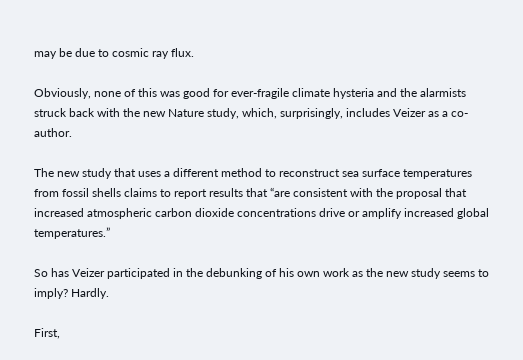may be due to cosmic ray flux.

Obviously, none of this was good for ever-fragile climate hysteria and the alarmists struck back with the new Nature study, which, surprisingly, includes Veizer as a co-author.

The new study that uses a different method to reconstruct sea surface temperatures from fossil shells claims to report results that “are consistent with the proposal that increased atmospheric carbon dioxide concentrations drive or amplify increased global temperatures.”

So has Veizer participated in the debunking of his own work as the new study seems to imply? Hardly.

First,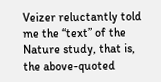Veizer reluctantly told me the “text” of the Nature study, that is, the above-quoted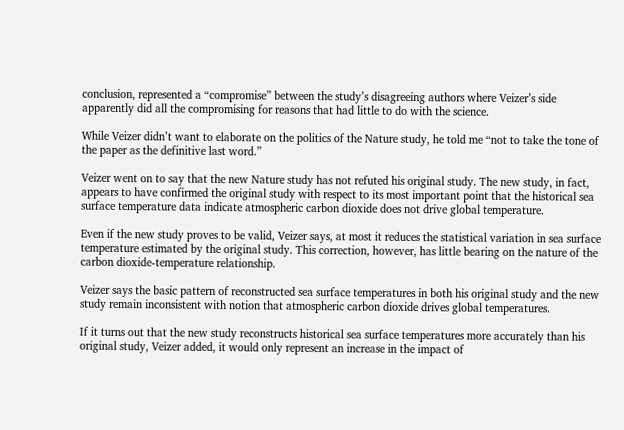conclusion, represented a “compromise” between the study’s disagreeing authors where Veizer’s side apparently did all the compromising for reasons that had little to do with the science.

While Veizer didn’t want to elaborate on the politics of the Nature study, he told me “not to take the tone of the paper as the definitive last word.”

Veizer went on to say that the new Nature study has not refuted his original study. The new study, in fact, appears to have confirmed the original study with respect to its most important point that the historical sea surface temperature data indicate atmospheric carbon dioxide does not drive global temperature.

Even if the new study proves to be valid, Veizer says, at most it reduces the statistical variation in sea surface temperature estimated by the original study. This correction, however, has little bearing on the nature of the carbon dioxide-temperature relationship.

Veizer says the basic pattern of reconstructed sea surface temperatures in both his original study and the new study remain inconsistent with notion that atmospheric carbon dioxide drives global temperatures.

If it turns out that the new study reconstructs historical sea surface temperatures more accurately than his original study, Veizer added, it would only represent an increase in the impact of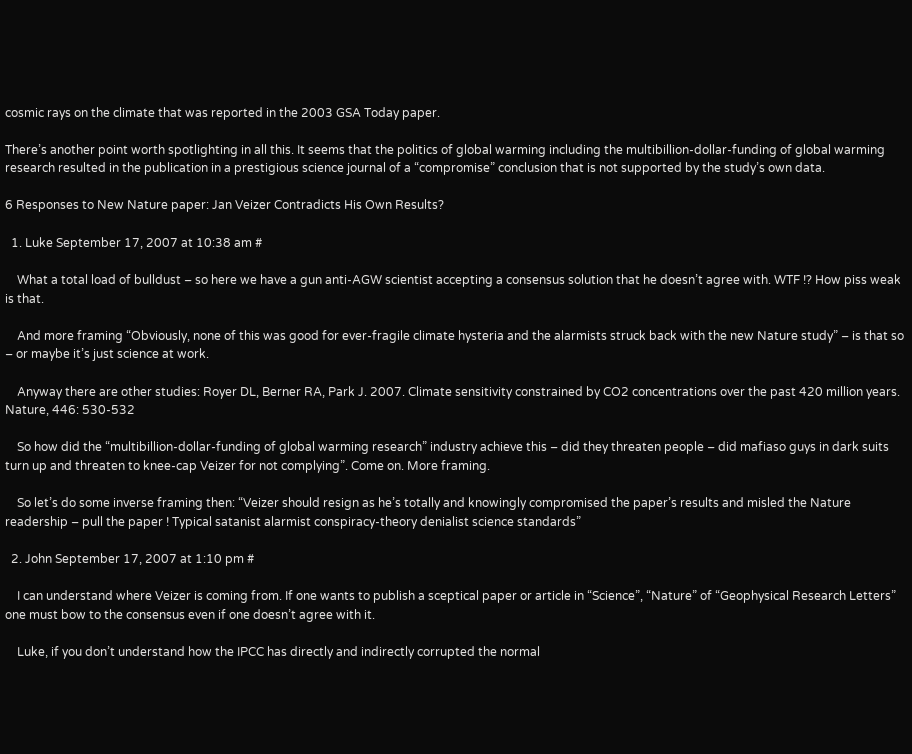cosmic rays on the climate that was reported in the 2003 GSA Today paper.

There’s another point worth spotlighting in all this. It seems that the politics of global warming including the multibillion-dollar-funding of global warming research resulted in the publication in a prestigious science journal of a “compromise” conclusion that is not supported by the study’s own data.

6 Responses to New Nature paper: Jan Veizer Contradicts His Own Results?

  1. Luke September 17, 2007 at 10:38 am #

    What a total load of bulldust – so here we have a gun anti-AGW scientist accepting a consensus solution that he doesn’t agree with. WTF !? How piss weak is that.

    And more framing “Obviously, none of this was good for ever-fragile climate hysteria and the alarmists struck back with the new Nature study” – is that so – or maybe it’s just science at work.

    Anyway there are other studies: Royer DL, Berner RA, Park J. 2007. Climate sensitivity constrained by CO2 concentrations over the past 420 million years. Nature, 446: 530-532

    So how did the “multibillion-dollar-funding of global warming research” industry achieve this – did they threaten people – did mafiaso guys in dark suits turn up and threaten to knee-cap Veizer for not complying”. Come on. More framing.

    So let’s do some inverse framing then: “Veizer should resign as he’s totally and knowingly compromised the paper’s results and misled the Nature readership – pull the paper ! Typical satanist alarmist conspiracy-theory denialist science standards”

  2. John September 17, 2007 at 1:10 pm #

    I can understand where Veizer is coming from. If one wants to publish a sceptical paper or article in “Science”, “Nature” of “Geophysical Research Letters” one must bow to the consensus even if one doesn’t agree with it.

    Luke, if you don’t understand how the IPCC has directly and indirectly corrupted the normal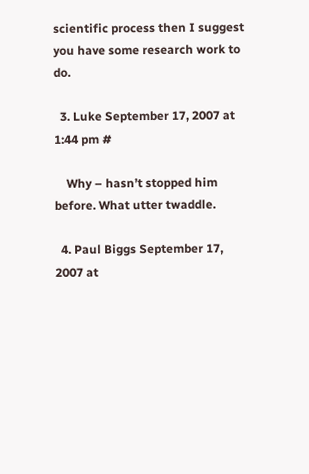scientific process then I suggest you have some research work to do.

  3. Luke September 17, 2007 at 1:44 pm #

    Why – hasn’t stopped him before. What utter twaddle.

  4. Paul Biggs September 17, 2007 at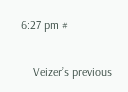6:27 pm #

    Veizer’s previous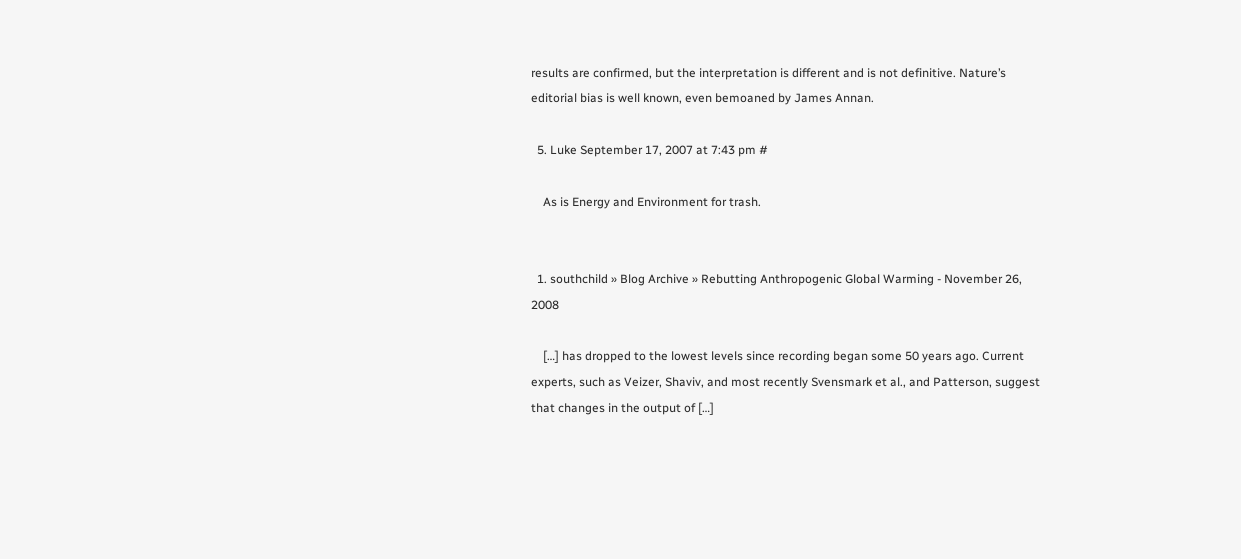results are confirmed, but the interpretation is different and is not definitive. Nature’s editorial bias is well known, even bemoaned by James Annan.

  5. Luke September 17, 2007 at 7:43 pm #

    As is Energy and Environment for trash.


  1. southchild » Blog Archive » Rebutting Anthropogenic Global Warming - November 26, 2008

    […] has dropped to the lowest levels since recording began some 50 years ago. Current experts, such as Veizer, Shaviv, and most recently Svensmark et al., and Patterson, suggest that changes in the output of […]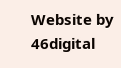Website by 46digital